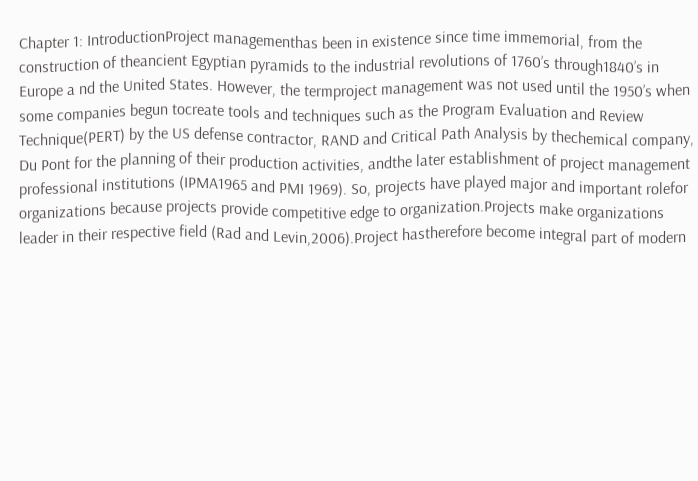Chapter 1: IntroductionProject managementhas been in existence since time immemorial, from the construction of theancient Egyptian pyramids to the industrial revolutions of 1760’s through1840’s in Europe a nd the United States. However, the termproject management was not used until the 1950’s when some companies begun tocreate tools and techniques such as the Program Evaluation and Review Technique(PERT) by the US defense contractor, RAND and Critical Path Analysis by thechemical company, Du Pont for the planning of their production activities, andthe later establishment of project management professional institutions (IPMA1965 and PMI 1969). So, projects have played major and important rolefor organizations because projects provide competitive edge to organization.Projects make organizations leader in their respective field (Rad and Levin,2006).Project hastherefore become integral part of modern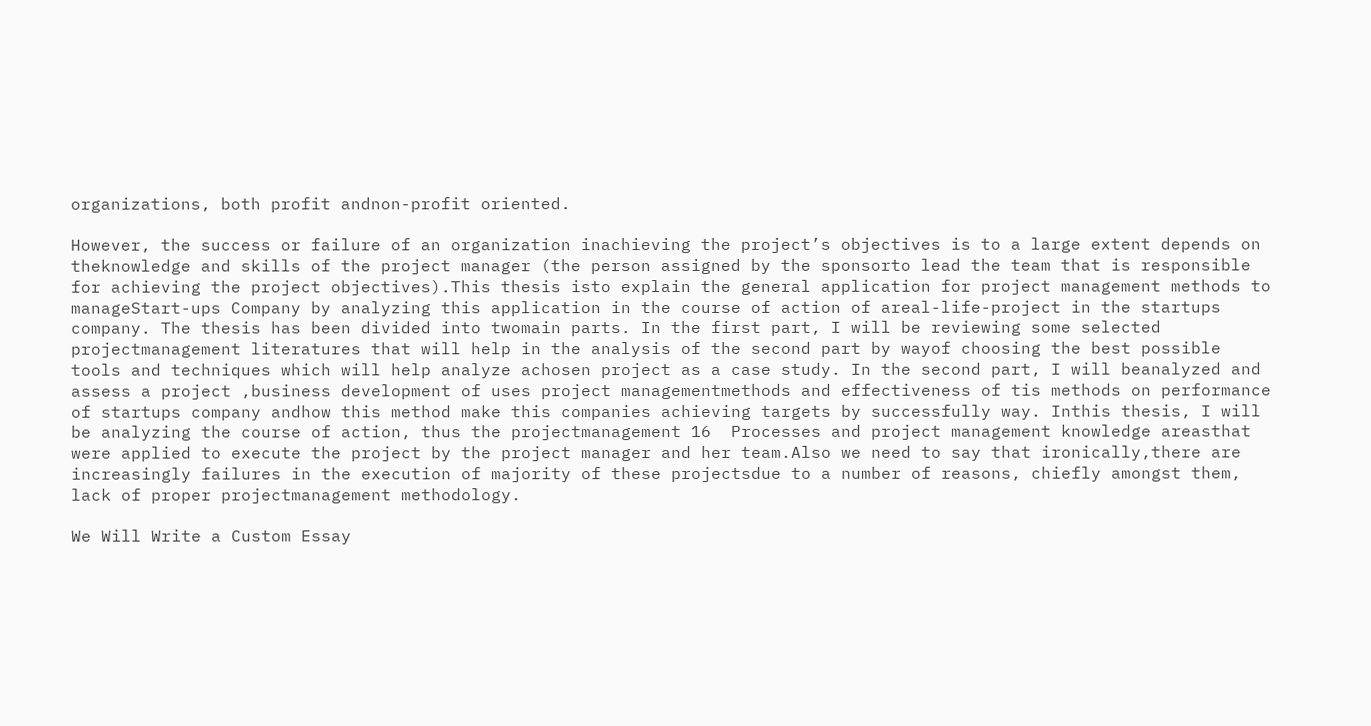organizations, both profit andnon-profit oriented.

However, the success or failure of an organization inachieving the project’s objectives is to a large extent depends on theknowledge and skills of the project manager (the person assigned by the sponsorto lead the team that is responsible for achieving the project objectives).This thesis isto explain the general application for project management methods to manageStart-ups Company by analyzing this application in the course of action of areal-life-project in the startups company. The thesis has been divided into twomain parts. In the first part, I will be reviewing some selected projectmanagement literatures that will help in the analysis of the second part by wayof choosing the best possible tools and techniques which will help analyze achosen project as a case study. In the second part, I will beanalyzed and assess a project ,business development of uses project managementmethods and effectiveness of tis methods on performance of startups company andhow this method make this companies achieving targets by successfully way. Inthis thesis, I will be analyzing the course of action, thus the projectmanagement 16  Processes and project management knowledge areasthat were applied to execute the project by the project manager and her team.Also we need to say that ironically,there are increasingly failures in the execution of majority of these projectsdue to a number of reasons, chiefly amongst them, lack of proper projectmanagement methodology.

We Will Write a Custom Essay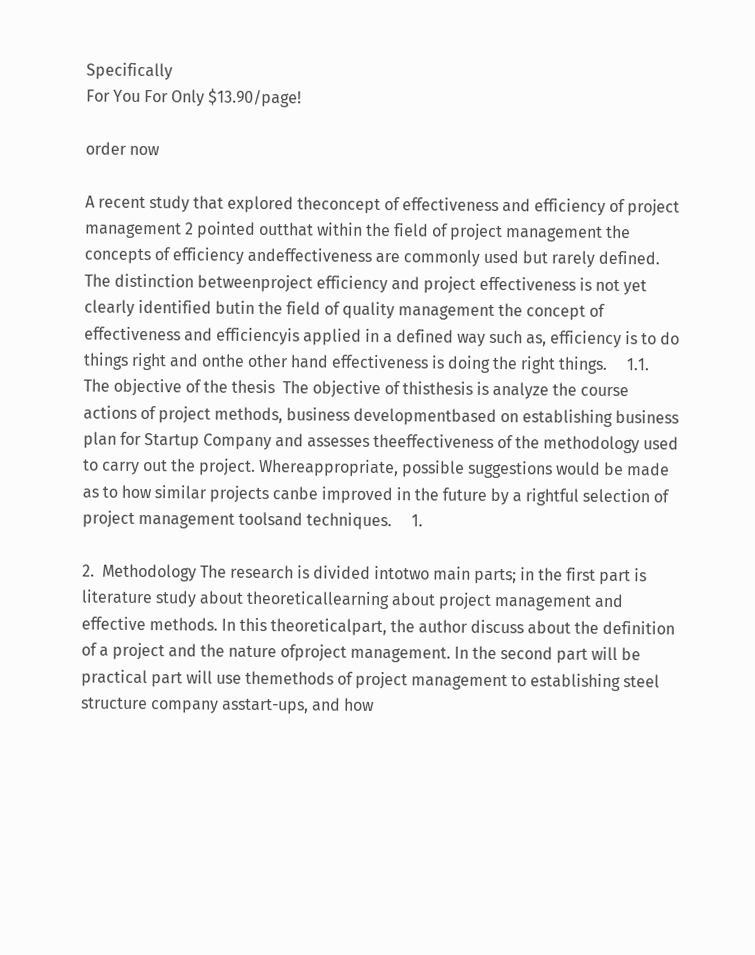Specifically
For You For Only $13.90/page!

order now

A recent study that explored theconcept of effectiveness and efficiency of project management 2 pointed outthat within the field of project management the concepts of efficiency andeffectiveness are commonly used but rarely defined. The distinction betweenproject efficiency and project effectiveness is not yet clearly identified butin the field of quality management the concept of effectiveness and efficiencyis applied in a defined way such as, efficiency is to do things right and onthe other hand effectiveness is doing the right things.     1.1.  The objective of the thesis  The objective of thisthesis is analyze the course actions of project methods, business developmentbased on establishing business plan for Startup Company and assesses theeffectiveness of the methodology used to carry out the project. Whereappropriate, possible suggestions would be made as to how similar projects canbe improved in the future by a rightful selection of project management toolsand techniques.     1.

2.  Methodology The research is divided intotwo main parts; in the first part is literature study about theoreticallearning about project management and effective methods. In this theoreticalpart, the author discuss about the definition of a project and the nature ofproject management. In the second part will be practical part will use themethods of project management to establishing steel structure company asstart-ups, and how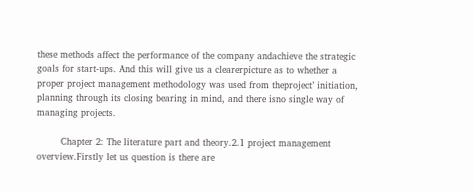these methods affect the performance of the company andachieve the strategic goals for start-ups. And this will give us a clearerpicture as to whether a proper project management methodology was used from theproject’ initiation, planning through its closing bearing in mind, and there isno single way of managing projects.

        Chapter 2: The literature part and theory.2.1 project management overview.Firstly let us question is there are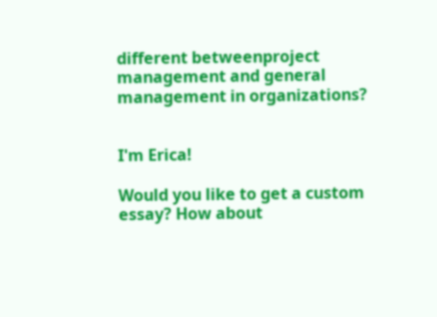different betweenproject management and general management in organizations?


I'm Erica!

Would you like to get a custom essay? How about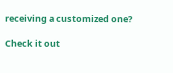receiving a customized one?

Check it out